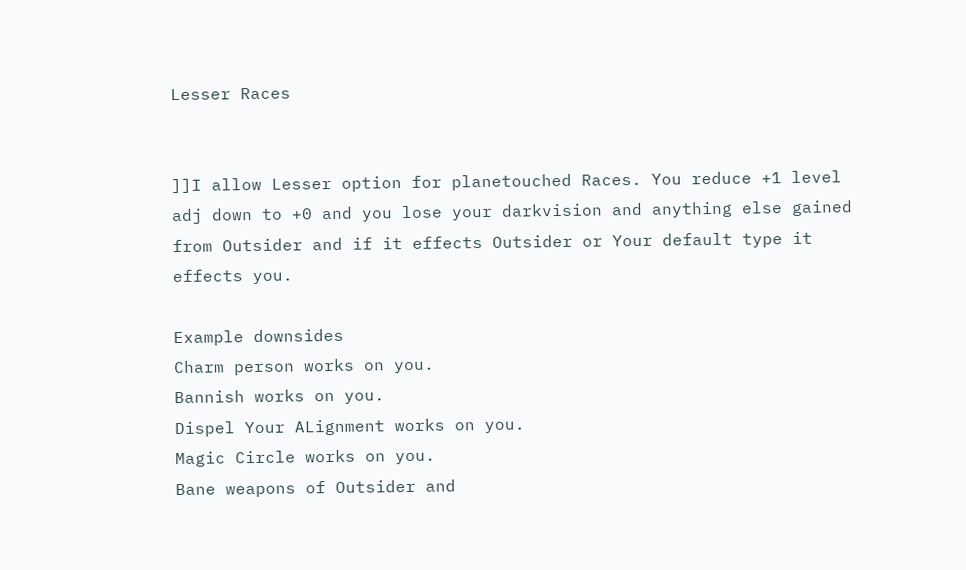Lesser Races


]]I allow Lesser option for planetouched Races. You reduce +1 level adj down to +0 and you lose your darkvision and anything else gained from Outsider and if it effects Outsider or Your default type it effects you.

Example downsides
Charm person works on you.
Bannish works on you.
Dispel Your ALignment works on you.
Magic Circle works on you.
Bane weapons of Outsider and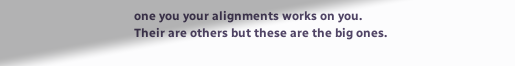one you your alignments works on you.
Their are others but these are the big ones.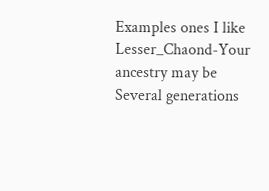Examples ones I like
Lesser_Chaond-Your ancestry may be Several generations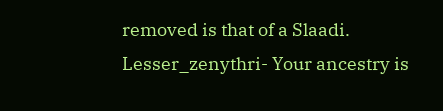removed is that of a Slaadi.
Lesser_zenythri- Your ancestry is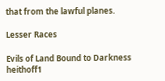that from the lawful planes.

Lesser Races

Evils of Land Bound to Darkness heithoff1